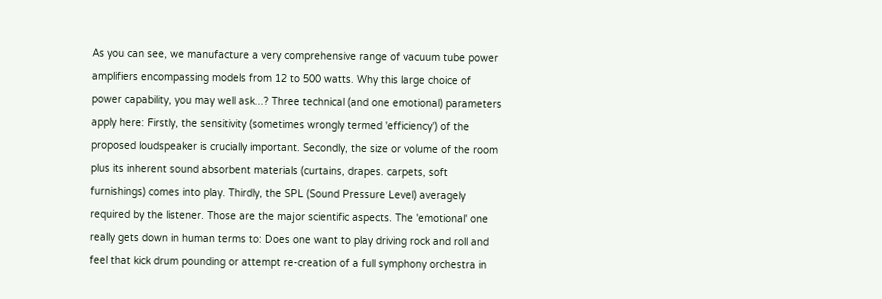As you can see, we manufacture a very comprehensive range of vacuum tube power amplifiers encompassing models from 12 to 500 watts. Why this large choice of power capability, you may well ask...? Three technical (and one emotional) parameters apply here: Firstly, the sensitivity (sometimes wrongly termed 'efficiency') of the proposed loudspeaker is crucially important. Secondly, the size or volume of the room plus its inherent sound absorbent materials (curtains, drapes. carpets, soft furnishings) comes into play. Thirdly, the SPL (Sound Pressure Level) averagely required by the listener. Those are the major scientific aspects. The 'emotional' one really gets down in human terms to: Does one want to play driving rock and roll and feel that kick drum pounding or attempt re-creation of a full symphony orchestra in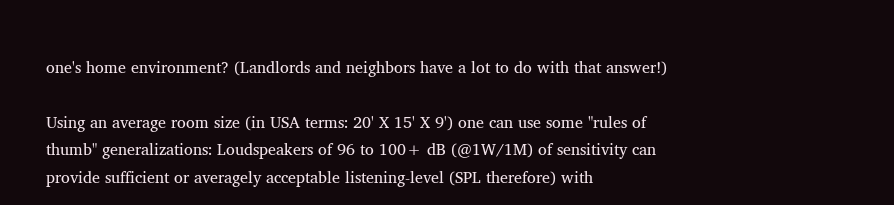one's home environment? (Landlords and neighbors have a lot to do with that answer!)

Using an average room size (in USA terms: 20' X 15' X 9') one can use some "rules of thumb" generalizations: Loudspeakers of 96 to 100+ dB (@1W/1M) of sensitivity can provide sufficient or averagely acceptable listening-level (SPL therefore) with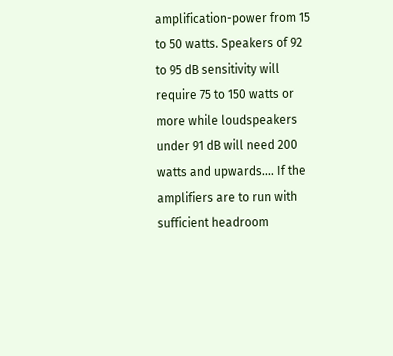amplification-power from 15 to 50 watts. Speakers of 92 to 95 dB sensitivity will require 75 to 150 watts or more while loudspeakers under 91 dB will need 200 watts and upwards.... If the amplifiers are to run with sufficient headroom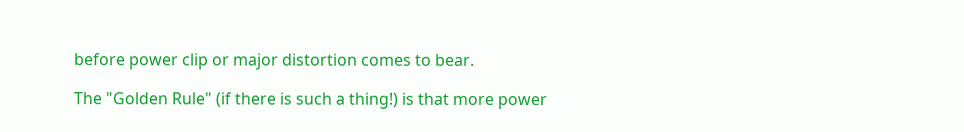before power clip or major distortion comes to bear.

The "Golden Rule" (if there is such a thing!) is that more power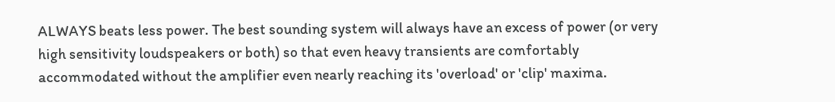ALWAYS beats less power. The best sounding system will always have an excess of power (or very high sensitivity loudspeakers or both) so that even heavy transients are comfortably accommodated without the amplifier even nearly reaching its 'overload' or 'clip' maxima.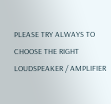PLEASE TRY ALWAYS TO CHOOSE THE RIGHT LOUDSPEAKER / AMPLIFIER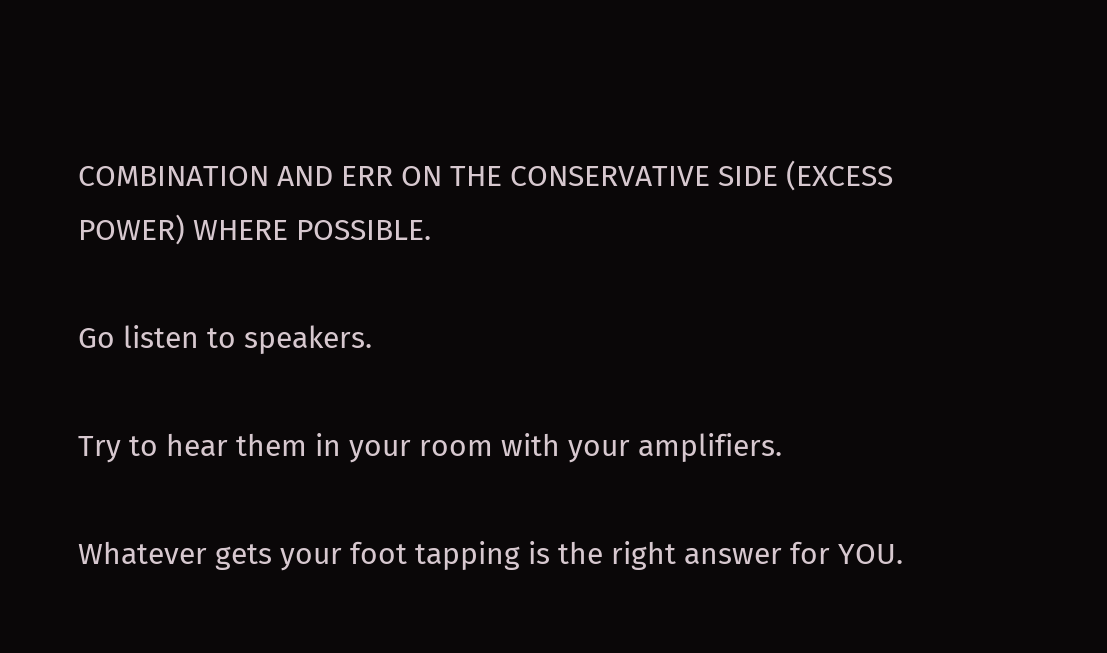COMBINATION AND ERR ON THE CONSERVATIVE SIDE (EXCESS POWER) WHERE POSSIBLE.

Go listen to speakers.

Try to hear them in your room with your amplifiers.

Whatever gets your foot tapping is the right answer for YOU.